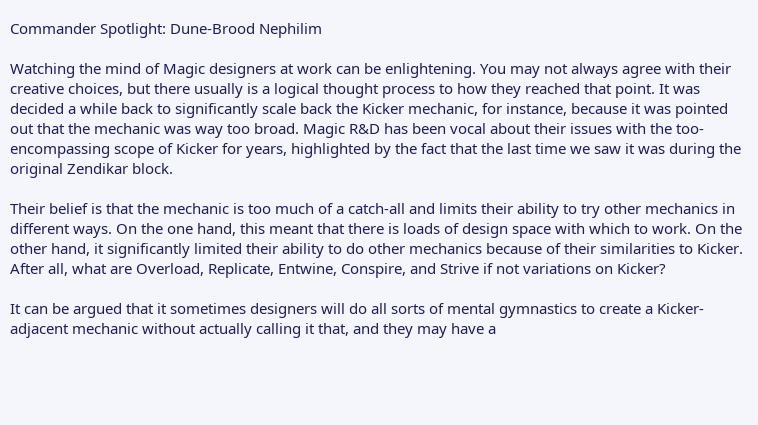Commander Spotlight: Dune-Brood Nephilim

Watching the mind of Magic designers at work can be enlightening. You may not always agree with their creative choices, but there usually is a logical thought process to how they reached that point. It was decided a while back to significantly scale back the Kicker mechanic, for instance, because it was pointed out that the mechanic was way too broad. Magic R&D has been vocal about their issues with the too-encompassing scope of Kicker for years, highlighted by the fact that the last time we saw it was during the original Zendikar block.

Their belief is that the mechanic is too much of a catch-all and limits their ability to try other mechanics in different ways. On the one hand, this meant that there is loads of design space with which to work. On the other hand, it significantly limited their ability to do other mechanics because of their similarities to Kicker. After all, what are Overload, Replicate, Entwine, Conspire, and Strive if not variations on Kicker?

It can be argued that it sometimes designers will do all sorts of mental gymnastics to create a Kicker-adjacent mechanic without actually calling it that, and they may have a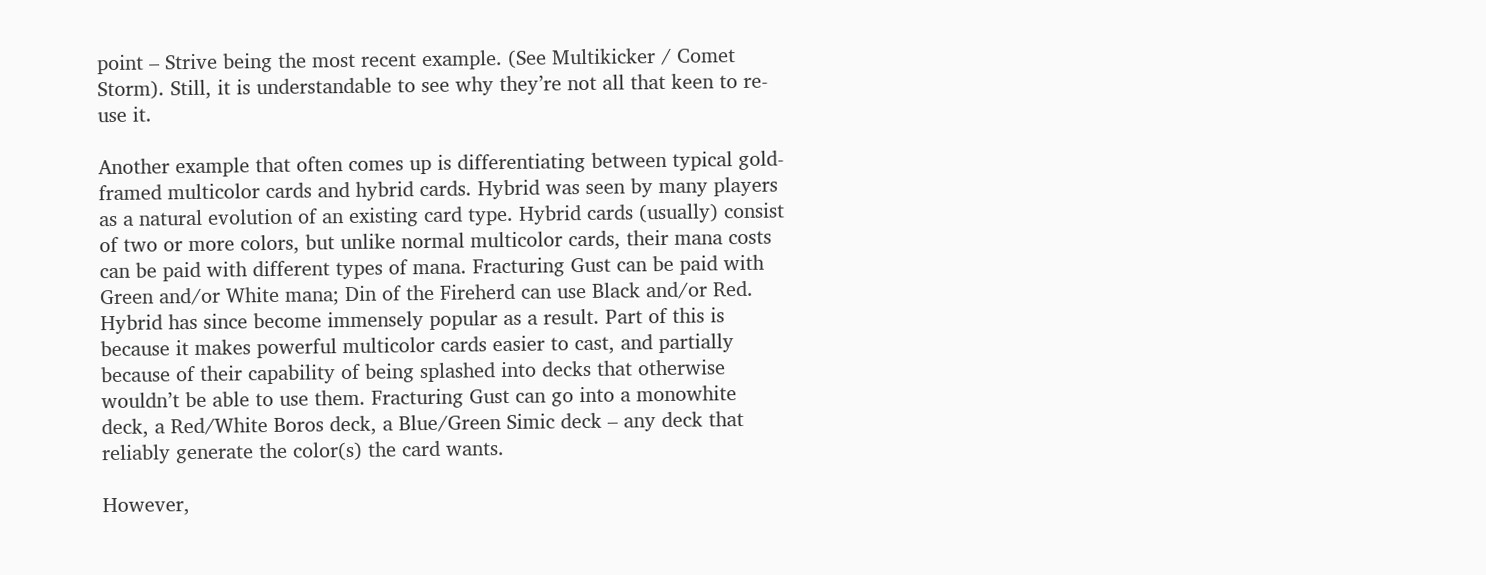point – Strive being the most recent example. (See Multikicker / Comet Storm). Still, it is understandable to see why they’re not all that keen to re-use it.

Another example that often comes up is differentiating between typical gold-framed multicolor cards and hybrid cards. Hybrid was seen by many players as a natural evolution of an existing card type. Hybrid cards (usually) consist of two or more colors, but unlike normal multicolor cards, their mana costs can be paid with different types of mana. Fracturing Gust can be paid with Green and/or White mana; Din of the Fireherd can use Black and/or Red. Hybrid has since become immensely popular as a result. Part of this is because it makes powerful multicolor cards easier to cast, and partially because of their capability of being splashed into decks that otherwise wouldn’t be able to use them. Fracturing Gust can go into a monowhite deck, a Red/White Boros deck, a Blue/Green Simic deck – any deck that reliably generate the color(s) the card wants.

However,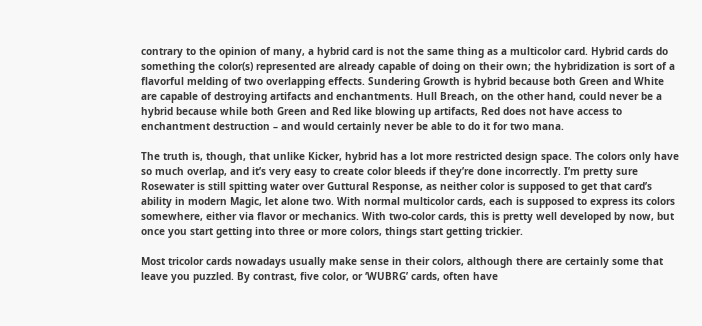contrary to the opinion of many, a hybrid card is not the same thing as a multicolor card. Hybrid cards do something the color(s) represented are already capable of doing on their own; the hybridization is sort of a flavorful melding of two overlapping effects. Sundering Growth is hybrid because both Green and White are capable of destroying artifacts and enchantments. Hull Breach, on the other hand, could never be a hybrid because while both Green and Red like blowing up artifacts, Red does not have access to enchantment destruction – and would certainly never be able to do it for two mana.

The truth is, though, that unlike Kicker, hybrid has a lot more restricted design space. The colors only have so much overlap, and it’s very easy to create color bleeds if they’re done incorrectly. I’m pretty sure Rosewater is still spitting water over Guttural Response, as neither color is supposed to get that card’s ability in modern Magic, let alone two. With normal multicolor cards, each is supposed to express its colors somewhere, either via flavor or mechanics. With two-color cards, this is pretty well developed by now, but once you start getting into three or more colors, things start getting trickier.

Most tricolor cards nowadays usually make sense in their colors, although there are certainly some that leave you puzzled. By contrast, five color, or ‘WUBRG’ cards, often have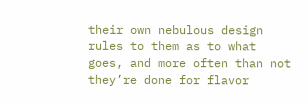their own nebulous design rules to them as to what goes, and more often than not they’re done for flavor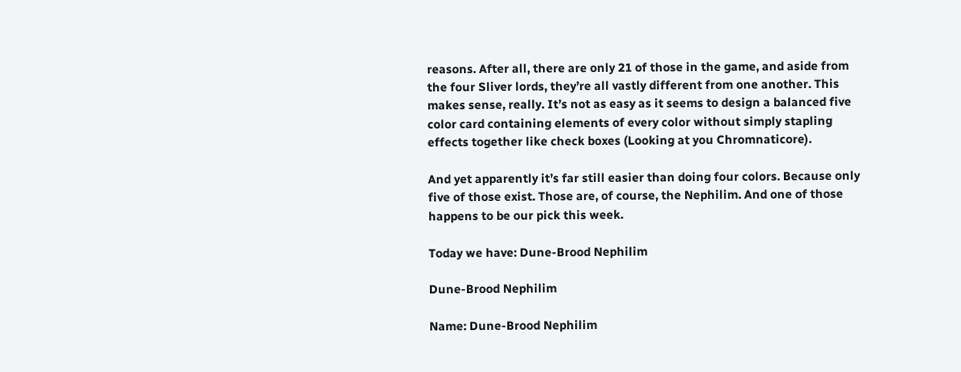reasons. After all, there are only 21 of those in the game, and aside from the four Sliver lords, they’re all vastly different from one another. This makes sense, really. It’s not as easy as it seems to design a balanced five color card containing elements of every color without simply stapling effects together like check boxes (Looking at you Chromnaticore).

And yet apparently it’s far still easier than doing four colors. Because only five of those exist. Those are, of course, the Nephilim. And one of those happens to be our pick this week.

Today we have: Dune-Brood Nephilim

Dune-Brood Nephilim

Name: Dune-Brood Nephilim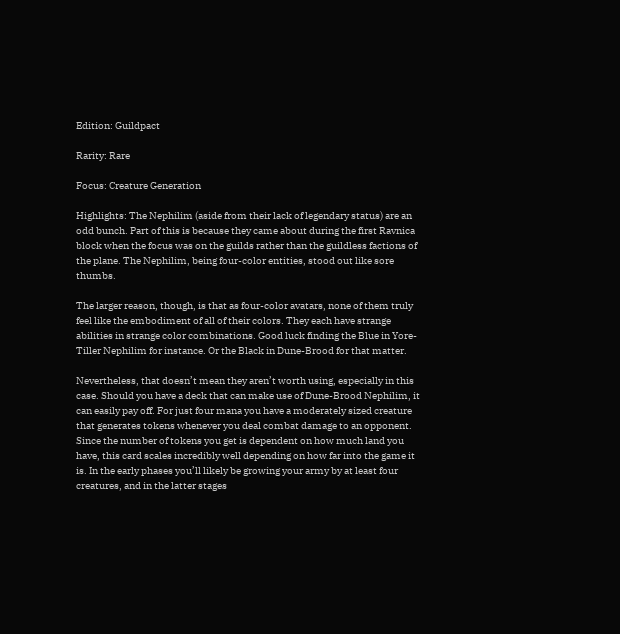Edition: Guildpact

Rarity: Rare

Focus: Creature Generation

Highlights: The Nephilim (aside from their lack of legendary status) are an odd bunch. Part of this is because they came about during the first Ravnica block when the focus was on the guilds rather than the guildless factions of the plane. The Nephilim, being four-color entities, stood out like sore thumbs.

The larger reason, though, is that as four-color avatars, none of them truly feel like the embodiment of all of their colors. They each have strange abilities in strange color combinations. Good luck finding the Blue in Yore-Tiller Nephilim for instance. Or the Black in Dune-Brood for that matter.

Nevertheless, that doesn’t mean they aren’t worth using, especially in this case. Should you have a deck that can make use of Dune-Brood Nephilim, it can easily pay off. For just four mana you have a moderately sized creature that generates tokens whenever you deal combat damage to an opponent. Since the number of tokens you get is dependent on how much land you have, this card scales incredibly well depending on how far into the game it is. In the early phases you’ll likely be growing your army by at least four creatures, and in the latter stages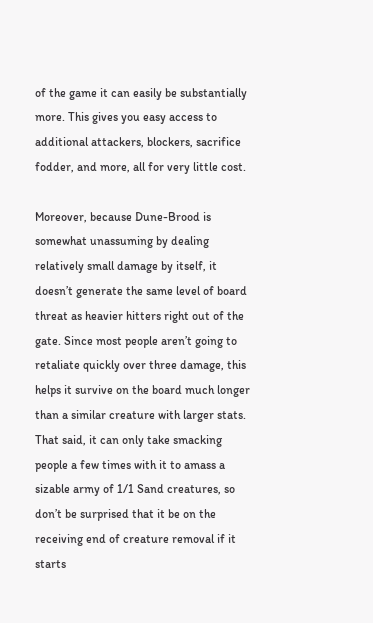of the game it can easily be substantially more. This gives you easy access to additional attackers, blockers, sacrifice fodder, and more, all for very little cost.

Moreover, because Dune-Brood is somewhat unassuming by dealing relatively small damage by itself, it doesn’t generate the same level of board threat as heavier hitters right out of the gate. Since most people aren’t going to retaliate quickly over three damage, this helps it survive on the board much longer than a similar creature with larger stats. That said, it can only take smacking people a few times with it to amass a sizable army of 1/1 Sand creatures, so don’t be surprised that it be on the receiving end of creature removal if it starts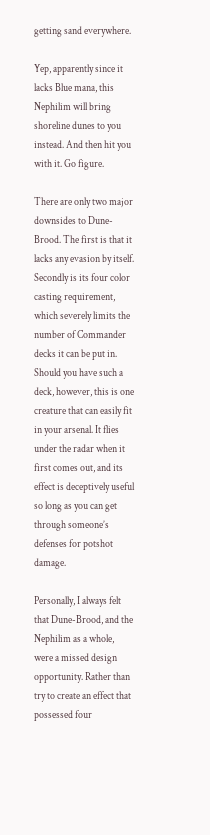getting sand everywhere.

Yep, apparently since it lacks Blue mana, this Nephilim will bring shoreline dunes to you instead. And then hit you with it. Go figure.

There are only two major downsides to Dune-Brood. The first is that it lacks any evasion by itself. Secondly is its four color casting requirement, which severely limits the number of Commander decks it can be put in. Should you have such a deck, however, this is one creature that can easily fit in your arsenal. It flies under the radar when it first comes out, and its effect is deceptively useful so long as you can get through someone’s defenses for potshot damage.

Personally, I always felt that Dune-Brood, and the Nephilim as a whole, were a missed design opportunity. Rather than try to create an effect that possessed four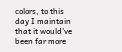colors, to this day I maintain that it would’ve been far more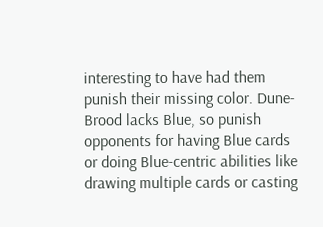interesting to have had them punish their missing color. Dune-Brood lacks Blue, so punish opponents for having Blue cards or doing Blue-centric abilities like drawing multiple cards or casting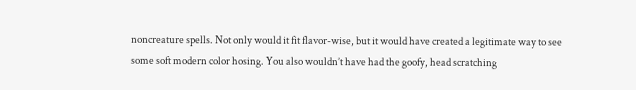noncreature spells. Not only would it fit flavor-wise, but it would have created a legitimate way to see some soft modern color hosing. You also wouldn’t have had the goofy, head scratching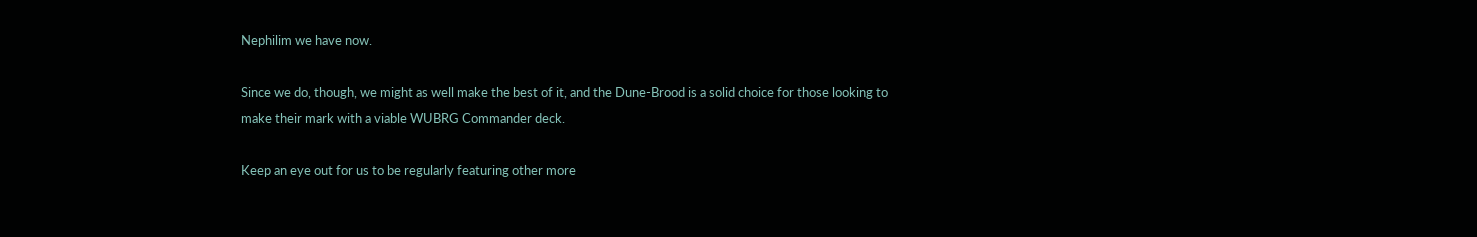Nephilim we have now.

Since we do, though, we might as well make the best of it, and the Dune-Brood is a solid choice for those looking to make their mark with a viable WUBRG Commander deck.

Keep an eye out for us to be regularly featuring other more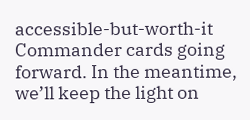accessible-but-worth-it Commander cards going forward. In the meantime, we’ll keep the light on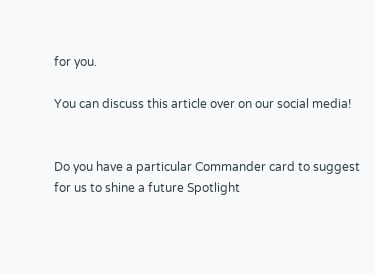for you.

You can discuss this article over on our social media!


Do you have a particular Commander card to suggest for us to shine a future Spotlight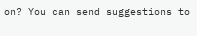on? You can send suggestions to